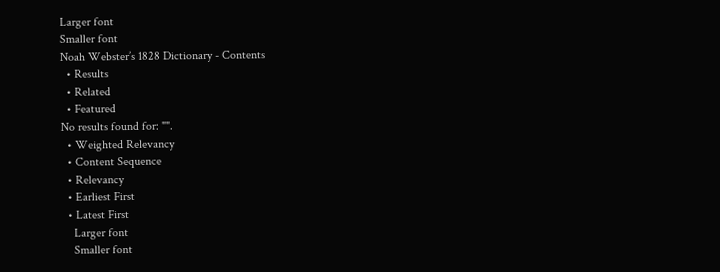Larger font
Smaller font
Noah Webster’s 1828 Dictionary - Contents
  • Results
  • Related
  • Featured
No results found for: "".
  • Weighted Relevancy
  • Content Sequence
  • Relevancy
  • Earliest First
  • Latest First
    Larger font
    Smaller font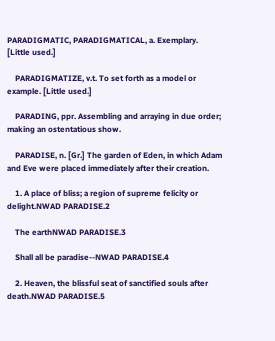PARADIGMATIC, PARADIGMATICAL, a. Exemplary. [Little used.]

    PARADIGMATIZE, v.t. To set forth as a model or example. [Little used.]

    PARADING, ppr. Assembling and arraying in due order; making an ostentatious show.

    PARADISE, n. [Gr.] The garden of Eden, in which Adam and Eve were placed immediately after their creation.

    1. A place of bliss; a region of supreme felicity or delight.NWAD PARADISE.2

    The earthNWAD PARADISE.3

    Shall all be paradise--NWAD PARADISE.4

    2. Heaven, the blissful seat of sanctified souls after death.NWAD PARADISE.5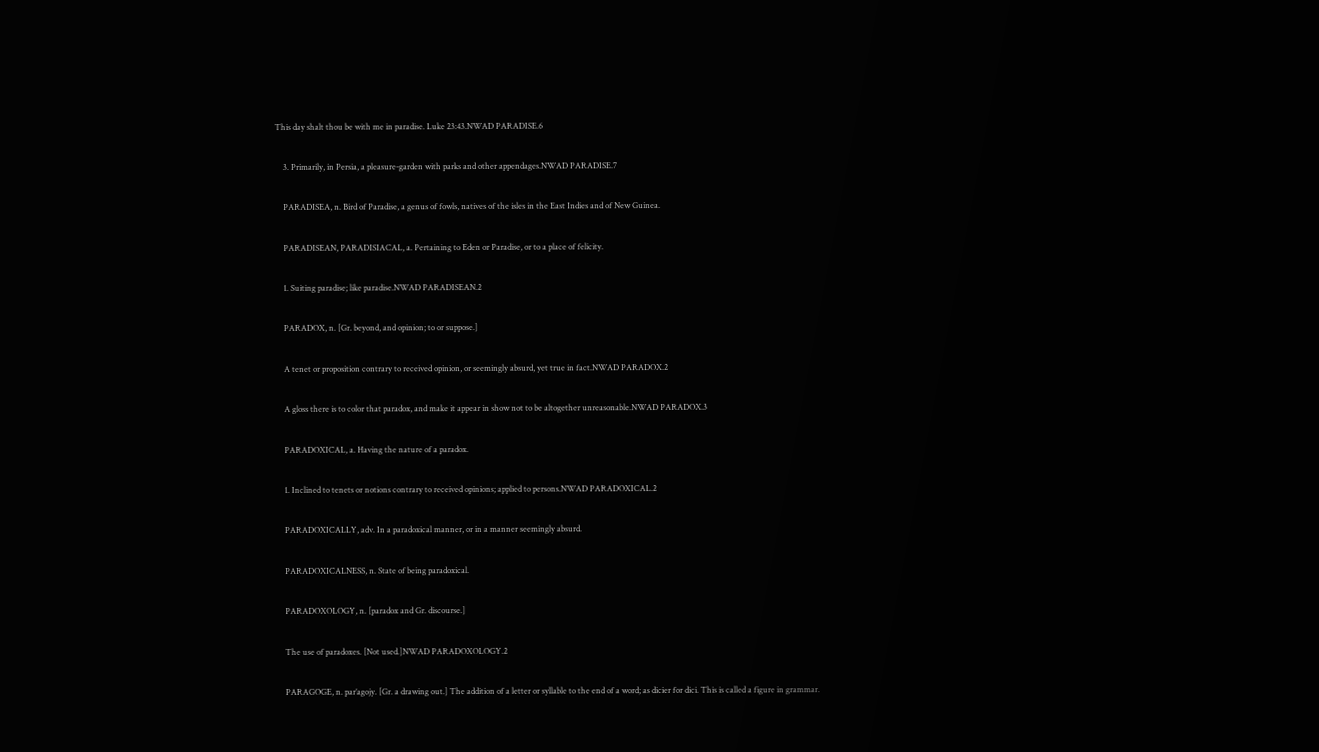This day shalt thou be with me in paradise. Luke 23:43.NWAD PARADISE.6

    3. Primarily, in Persia, a pleasure-garden with parks and other appendages.NWAD PARADISE.7

    PARADISEA, n. Bird of Paradise, a genus of fowls, natives of the isles in the East Indies and of New Guinea.

    PARADISEAN, PARADISIACAL, a. Pertaining to Eden or Paradise, or to a place of felicity.

    1. Suiting paradise; like paradise.NWAD PARADISEAN.2

    PARADOX, n. [Gr. beyond, and opinion; to or suppose.]

    A tenet or proposition contrary to received opinion, or seemingly absurd, yet true in fact.NWAD PARADOX.2

    A gloss there is to color that paradox, and make it appear in show not to be altogether unreasonable.NWAD PARADOX.3

    PARADOXICAL, a. Having the nature of a paradox.

    1. Inclined to tenets or notions contrary to received opinions; applied to persons.NWAD PARADOXICAL.2

    PARADOXICALLY, adv. In a paradoxical manner, or in a manner seemingly absurd.

    PARADOXICALNESS, n. State of being paradoxical.

    PARADOXOLOGY, n. [paradox and Gr. discourse.]

    The use of paradoxes. [Not used.]NWAD PARADOXOLOGY.2

    PARAGOGE, n. par’agojy. [Gr. a drawing out.] The addition of a letter or syllable to the end of a word; as dicier for dici. This is called a figure in grammar.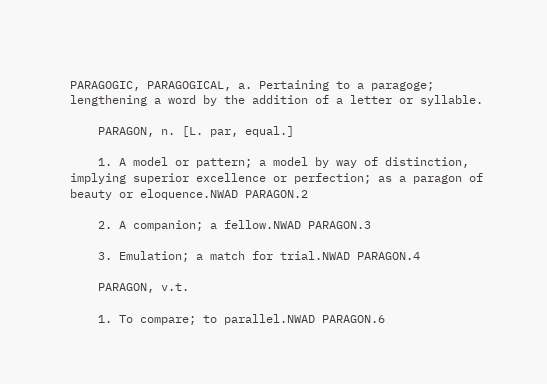PARAGOGIC, PARAGOGICAL, a. Pertaining to a paragoge; lengthening a word by the addition of a letter or syllable.

    PARAGON, n. [L. par, equal.]

    1. A model or pattern; a model by way of distinction, implying superior excellence or perfection; as a paragon of beauty or eloquence.NWAD PARAGON.2

    2. A companion; a fellow.NWAD PARAGON.3

    3. Emulation; a match for trial.NWAD PARAGON.4

    PARAGON, v.t.

    1. To compare; to parallel.NWAD PARAGON.6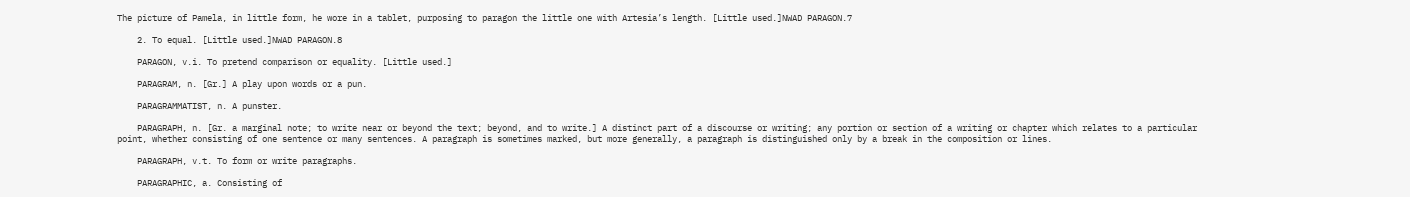The picture of Pamela, in little form, he wore in a tablet, purposing to paragon the little one with Artesia’s length. [Little used.]NWAD PARAGON.7

    2. To equal. [Little used.]NWAD PARAGON.8

    PARAGON, v.i. To pretend comparison or equality. [Little used.]

    PARAGRAM, n. [Gr.] A play upon words or a pun.

    PARAGRAMMATIST, n. A punster.

    PARAGRAPH, n. [Gr. a marginal note; to write near or beyond the text; beyond, and to write.] A distinct part of a discourse or writing; any portion or section of a writing or chapter which relates to a particular point, whether consisting of one sentence or many sentences. A paragraph is sometimes marked, but more generally, a paragraph is distinguished only by a break in the composition or lines.

    PARAGRAPH, v.t. To form or write paragraphs.

    PARAGRAPHIC, a. Consisting of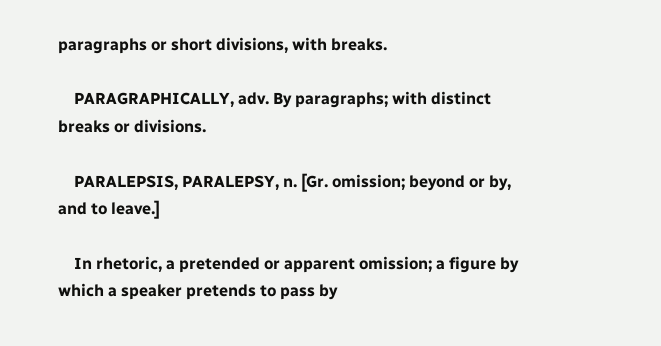paragraphs or short divisions, with breaks.

    PARAGRAPHICALLY, adv. By paragraphs; with distinct breaks or divisions.

    PARALEPSIS, PARALEPSY, n. [Gr. omission; beyond or by, and to leave.]

    In rhetoric, a pretended or apparent omission; a figure by which a speaker pretends to pass by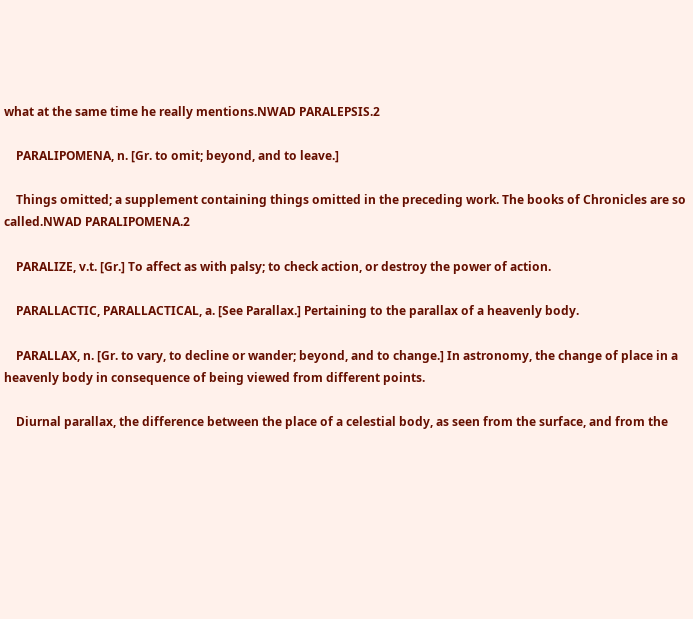what at the same time he really mentions.NWAD PARALEPSIS.2

    PARALIPOMENA, n. [Gr. to omit; beyond, and to leave.]

    Things omitted; a supplement containing things omitted in the preceding work. The books of Chronicles are so called.NWAD PARALIPOMENA.2

    PARALIZE, v.t. [Gr.] To affect as with palsy; to check action, or destroy the power of action.

    PARALLACTIC, PARALLACTICAL, a. [See Parallax.] Pertaining to the parallax of a heavenly body.

    PARALLAX, n. [Gr. to vary, to decline or wander; beyond, and to change.] In astronomy, the change of place in a heavenly body in consequence of being viewed from different points.

    Diurnal parallax, the difference between the place of a celestial body, as seen from the surface, and from the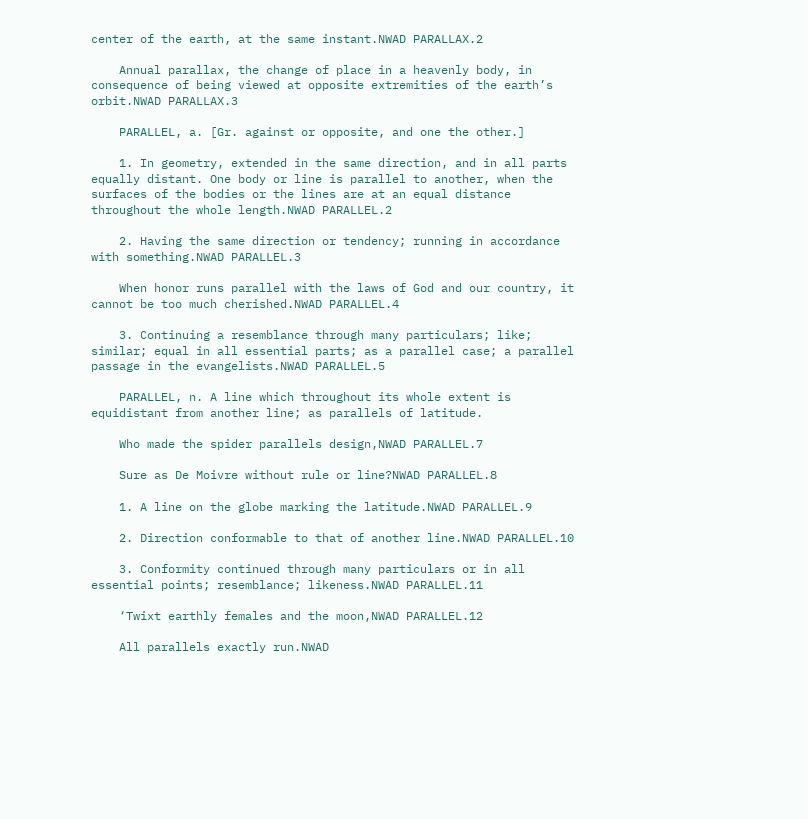center of the earth, at the same instant.NWAD PARALLAX.2

    Annual parallax, the change of place in a heavenly body, in consequence of being viewed at opposite extremities of the earth’s orbit.NWAD PARALLAX.3

    PARALLEL, a. [Gr. against or opposite, and one the other.]

    1. In geometry, extended in the same direction, and in all parts equally distant. One body or line is parallel to another, when the surfaces of the bodies or the lines are at an equal distance throughout the whole length.NWAD PARALLEL.2

    2. Having the same direction or tendency; running in accordance with something.NWAD PARALLEL.3

    When honor runs parallel with the laws of God and our country, it cannot be too much cherished.NWAD PARALLEL.4

    3. Continuing a resemblance through many particulars; like; similar; equal in all essential parts; as a parallel case; a parallel passage in the evangelists.NWAD PARALLEL.5

    PARALLEL, n. A line which throughout its whole extent is equidistant from another line; as parallels of latitude.

    Who made the spider parallels design,NWAD PARALLEL.7

    Sure as De Moivre without rule or line?NWAD PARALLEL.8

    1. A line on the globe marking the latitude.NWAD PARALLEL.9

    2. Direction conformable to that of another line.NWAD PARALLEL.10

    3. Conformity continued through many particulars or in all essential points; resemblance; likeness.NWAD PARALLEL.11

    ‘Twixt earthly females and the moon,NWAD PARALLEL.12

    All parallels exactly run.NWAD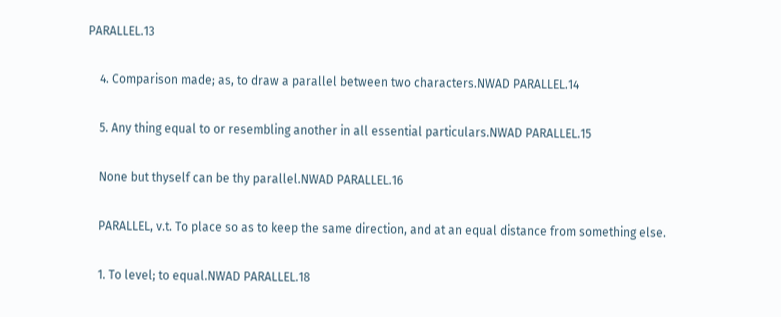PARALLEL.13

    4. Comparison made; as, to draw a parallel between two characters.NWAD PARALLEL.14

    5. Any thing equal to or resembling another in all essential particulars.NWAD PARALLEL.15

    None but thyself can be thy parallel.NWAD PARALLEL.16

    PARALLEL, v.t. To place so as to keep the same direction, and at an equal distance from something else.

    1. To level; to equal.NWAD PARALLEL.18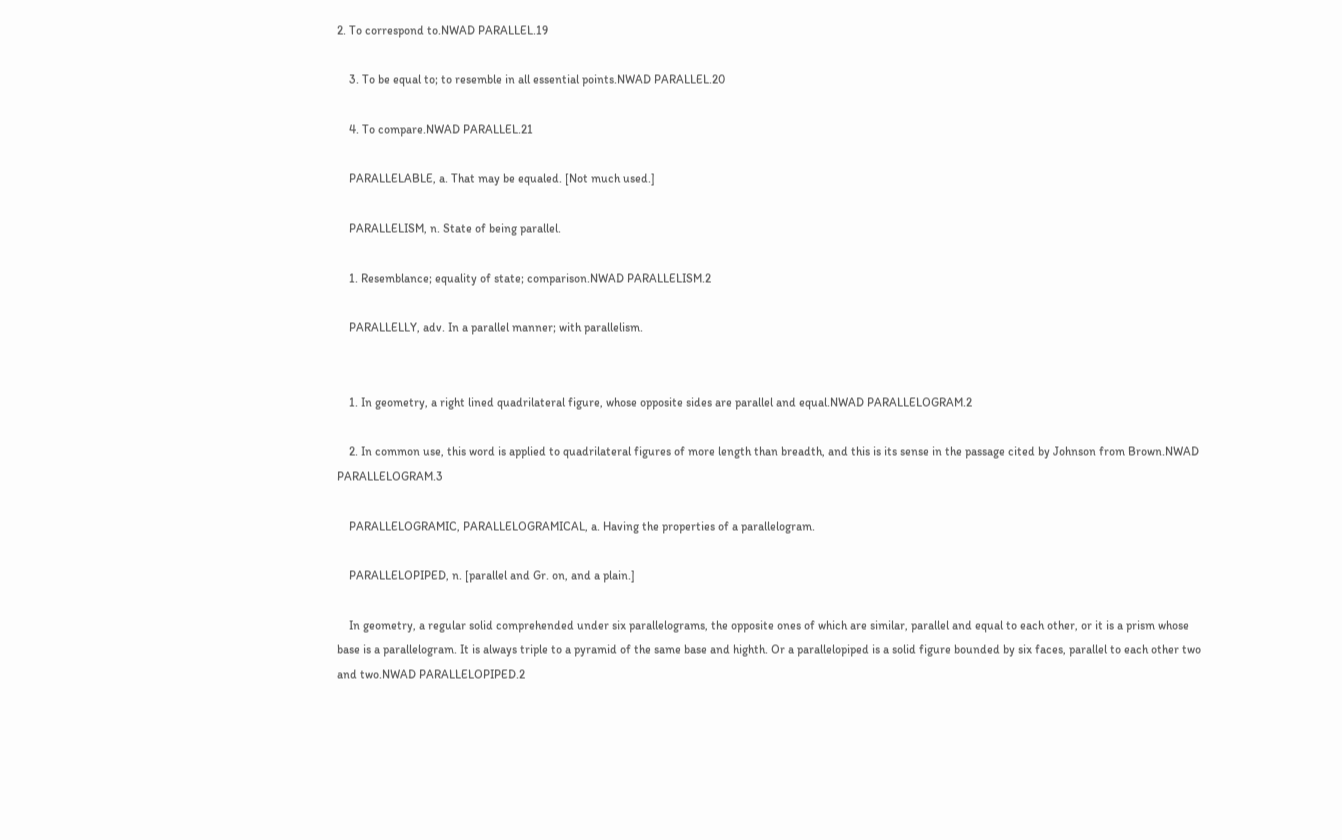2. To correspond to.NWAD PARALLEL.19

    3. To be equal to; to resemble in all essential points.NWAD PARALLEL.20

    4. To compare.NWAD PARALLEL.21

    PARALLELABLE, a. That may be equaled. [Not much used.]

    PARALLELISM, n. State of being parallel.

    1. Resemblance; equality of state; comparison.NWAD PARALLELISM.2

    PARALLELLY, adv. In a parallel manner; with parallelism.


    1. In geometry, a right lined quadrilateral figure, whose opposite sides are parallel and equal.NWAD PARALLELOGRAM.2

    2. In common use, this word is applied to quadrilateral figures of more length than breadth, and this is its sense in the passage cited by Johnson from Brown.NWAD PARALLELOGRAM.3

    PARALLELOGRAMIC, PARALLELOGRAMICAL, a. Having the properties of a parallelogram.

    PARALLELOPIPED, n. [parallel and Gr. on, and a plain.]

    In geometry, a regular solid comprehended under six parallelograms, the opposite ones of which are similar, parallel and equal to each other, or it is a prism whose base is a parallelogram. It is always triple to a pyramid of the same base and highth. Or a parallelopiped is a solid figure bounded by six faces, parallel to each other two and two.NWAD PARALLELOPIPED.2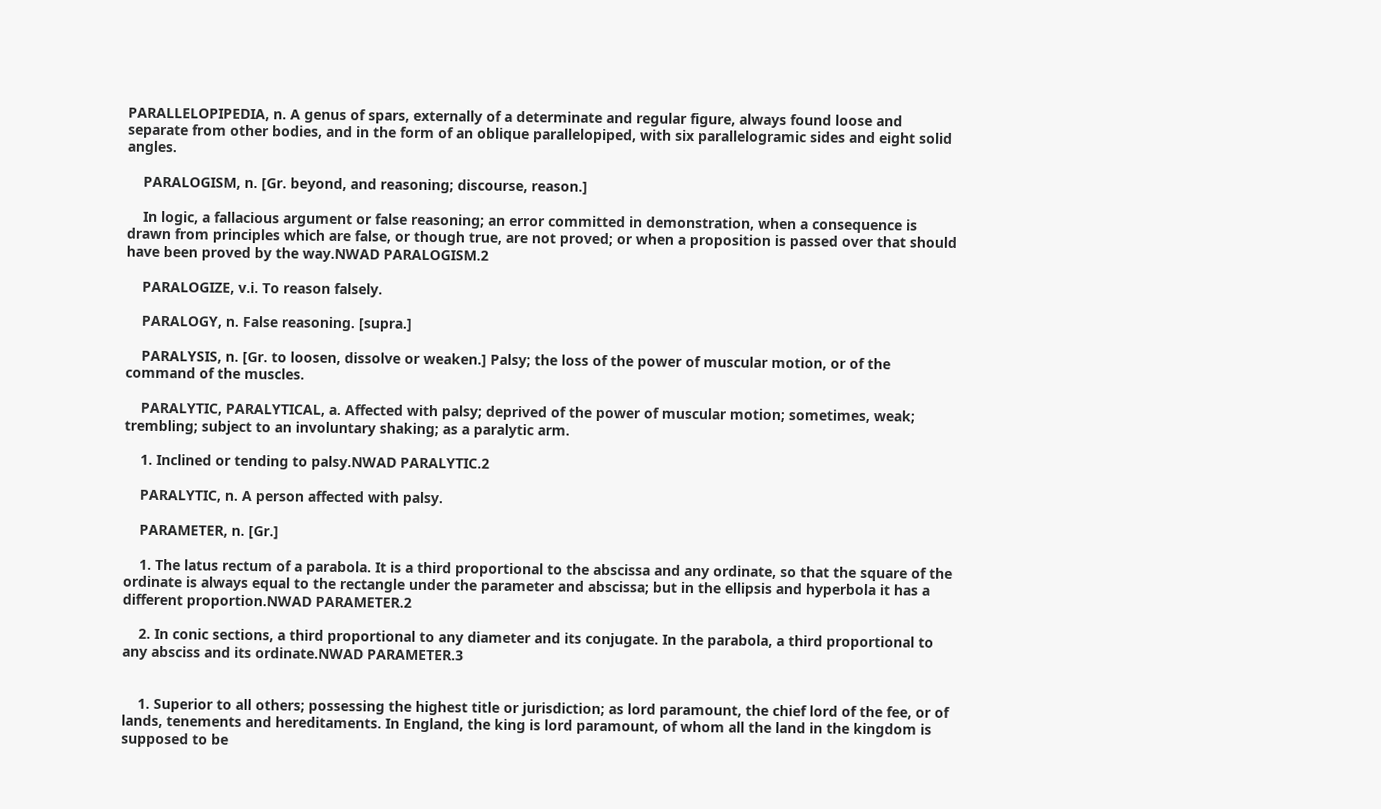PARALLELOPIPEDIA, n. A genus of spars, externally of a determinate and regular figure, always found loose and separate from other bodies, and in the form of an oblique parallelopiped, with six parallelogramic sides and eight solid angles.

    PARALOGISM, n. [Gr. beyond, and reasoning; discourse, reason.]

    In logic, a fallacious argument or false reasoning; an error committed in demonstration, when a consequence is drawn from principles which are false, or though true, are not proved; or when a proposition is passed over that should have been proved by the way.NWAD PARALOGISM.2

    PARALOGIZE, v.i. To reason falsely.

    PARALOGY, n. False reasoning. [supra.]

    PARALYSIS, n. [Gr. to loosen, dissolve or weaken.] Palsy; the loss of the power of muscular motion, or of the command of the muscles.

    PARALYTIC, PARALYTICAL, a. Affected with palsy; deprived of the power of muscular motion; sometimes, weak; trembling; subject to an involuntary shaking; as a paralytic arm.

    1. Inclined or tending to palsy.NWAD PARALYTIC.2

    PARALYTIC, n. A person affected with palsy.

    PARAMETER, n. [Gr.]

    1. The latus rectum of a parabola. It is a third proportional to the abscissa and any ordinate, so that the square of the ordinate is always equal to the rectangle under the parameter and abscissa; but in the ellipsis and hyperbola it has a different proportion.NWAD PARAMETER.2

    2. In conic sections, a third proportional to any diameter and its conjugate. In the parabola, a third proportional to any absciss and its ordinate.NWAD PARAMETER.3


    1. Superior to all others; possessing the highest title or jurisdiction; as lord paramount, the chief lord of the fee, or of lands, tenements and hereditaments. In England, the king is lord paramount, of whom all the land in the kingdom is supposed to be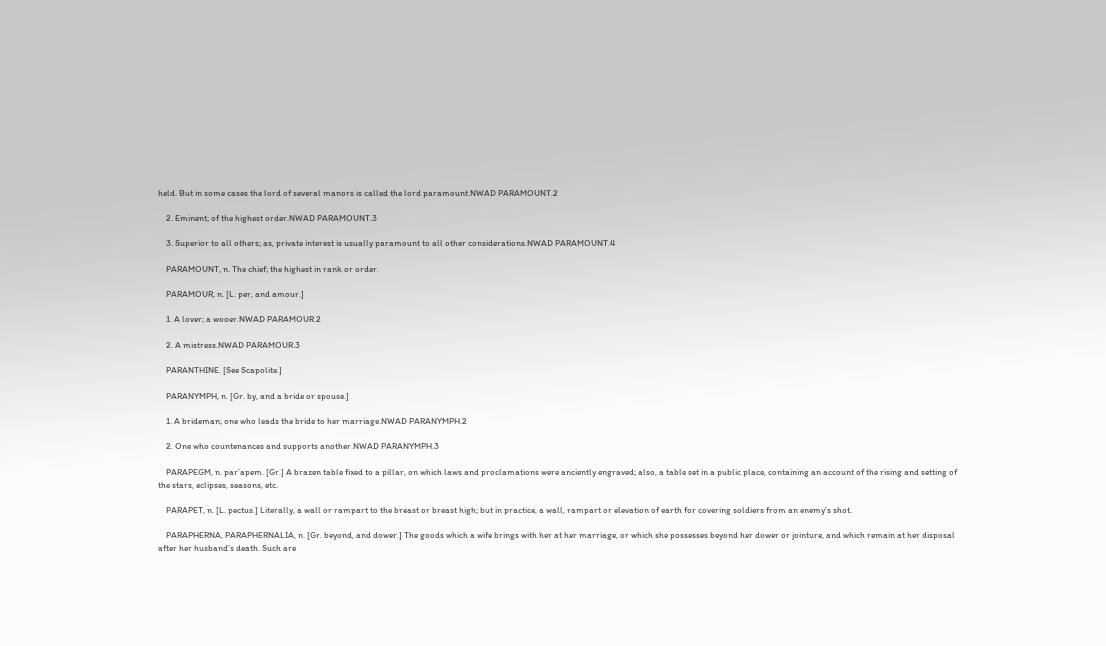held. But in some cases the lord of several manors is called the lord paramount.NWAD PARAMOUNT.2

    2. Eminent; of the highest order.NWAD PARAMOUNT.3

    3. Superior to all others; as, private interest is usually paramount to all other considerations.NWAD PARAMOUNT.4

    PARAMOUNT, n. The chief; the highest in rank or order.

    PARAMOUR, n. [L. per, and amour.]

    1. A lover; a wooer.NWAD PARAMOUR.2

    2. A mistress.NWAD PARAMOUR.3

    PARANTHINE. [See Scapolite.]

    PARANYMPH, n. [Gr. by, and a bride or spouse.]

    1. A brideman; one who leads the bride to her marriage.NWAD PARANYMPH.2

    2. One who countenances and supports another.NWAD PARANYMPH.3

    PARAPEGM, n. par’apem. [Gr.] A brazen table fixed to a pillar, on which laws and proclamations were anciently engraved; also, a table set in a public place, containing an account of the rising and setting of the stars, eclipses, seasons, etc.

    PARAPET, n. [L. pectus.] Literally, a wall or rampart to the breast or breast high; but in practice, a wall, rampart or elevation of earth for covering soldiers from an enemy’s shot.

    PARAPHERNA, PARAPHERNALIA, n. [Gr. beyond, and dower.] The goods which a wife brings with her at her marriage, or which she possesses beyond her dower or jointure, and which remain at her disposal after her husband’s death. Such are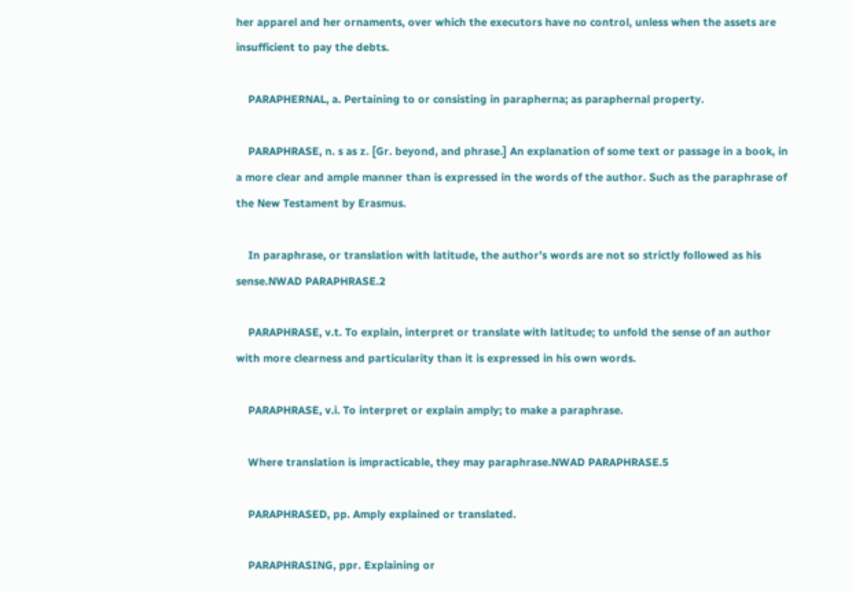her apparel and her ornaments, over which the executors have no control, unless when the assets are insufficient to pay the debts.

    PARAPHERNAL, a. Pertaining to or consisting in parapherna; as paraphernal property.

    PARAPHRASE, n. s as z. [Gr. beyond, and phrase.] An explanation of some text or passage in a book, in a more clear and ample manner than is expressed in the words of the author. Such as the paraphrase of the New Testament by Erasmus.

    In paraphrase, or translation with latitude, the author’s words are not so strictly followed as his sense.NWAD PARAPHRASE.2

    PARAPHRASE, v.t. To explain, interpret or translate with latitude; to unfold the sense of an author with more clearness and particularity than it is expressed in his own words.

    PARAPHRASE, v.i. To interpret or explain amply; to make a paraphrase.

    Where translation is impracticable, they may paraphrase.NWAD PARAPHRASE.5

    PARAPHRASED, pp. Amply explained or translated.

    PARAPHRASING, ppr. Explaining or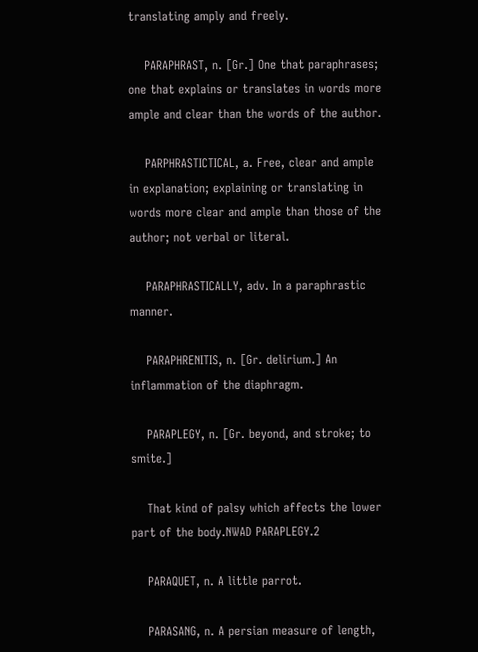translating amply and freely.

    PARAPHRAST, n. [Gr.] One that paraphrases; one that explains or translates in words more ample and clear than the words of the author.

    PARPHRASTICTICAL, a. Free, clear and ample in explanation; explaining or translating in words more clear and ample than those of the author; not verbal or literal.

    PARAPHRASTICALLY, adv. In a paraphrastic manner.

    PARAPHRENITIS, n. [Gr. delirium.] An inflammation of the diaphragm.

    PARAPLEGY, n. [Gr. beyond, and stroke; to smite.]

    That kind of palsy which affects the lower part of the body.NWAD PARAPLEGY.2

    PARAQUET, n. A little parrot.

    PARASANG, n. A persian measure of length,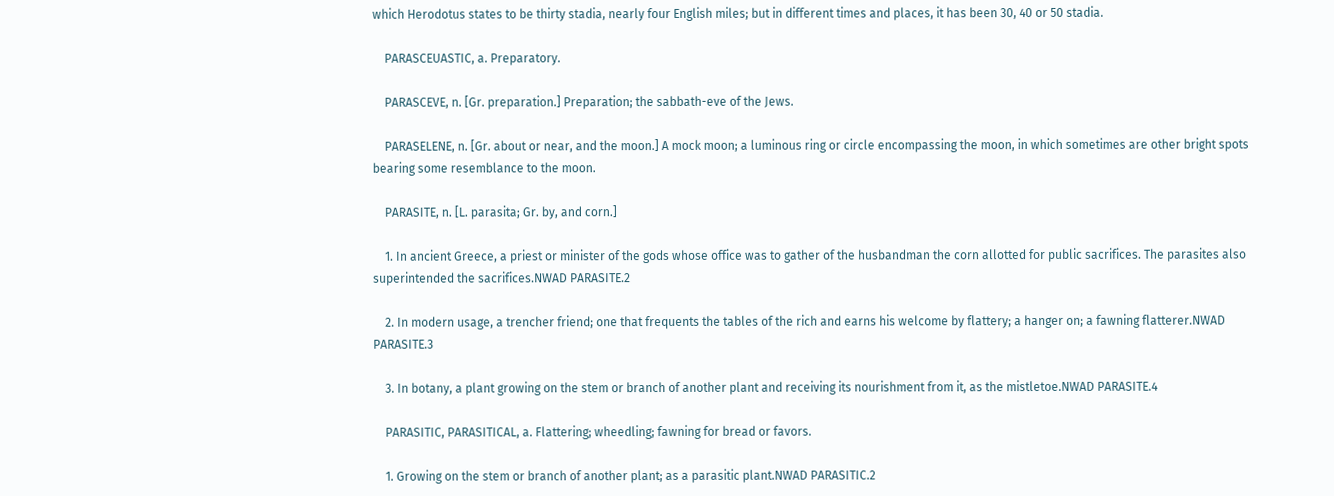which Herodotus states to be thirty stadia, nearly four English miles; but in different times and places, it has been 30, 40 or 50 stadia.

    PARASCEUASTIC, a. Preparatory.

    PARASCEVE, n. [Gr. preparation.] Preparation; the sabbath-eve of the Jews.

    PARASELENE, n. [Gr. about or near, and the moon.] A mock moon; a luminous ring or circle encompassing the moon, in which sometimes are other bright spots bearing some resemblance to the moon.

    PARASITE, n. [L. parasita; Gr. by, and corn.]

    1. In ancient Greece, a priest or minister of the gods whose office was to gather of the husbandman the corn allotted for public sacrifices. The parasites also superintended the sacrifices.NWAD PARASITE.2

    2. In modern usage, a trencher friend; one that frequents the tables of the rich and earns his welcome by flattery; a hanger on; a fawning flatterer.NWAD PARASITE.3

    3. In botany, a plant growing on the stem or branch of another plant and receiving its nourishment from it, as the mistletoe.NWAD PARASITE.4

    PARASITIC, PARASITICAL, a. Flattering; wheedling; fawning for bread or favors.

    1. Growing on the stem or branch of another plant; as a parasitic plant.NWAD PARASITIC.2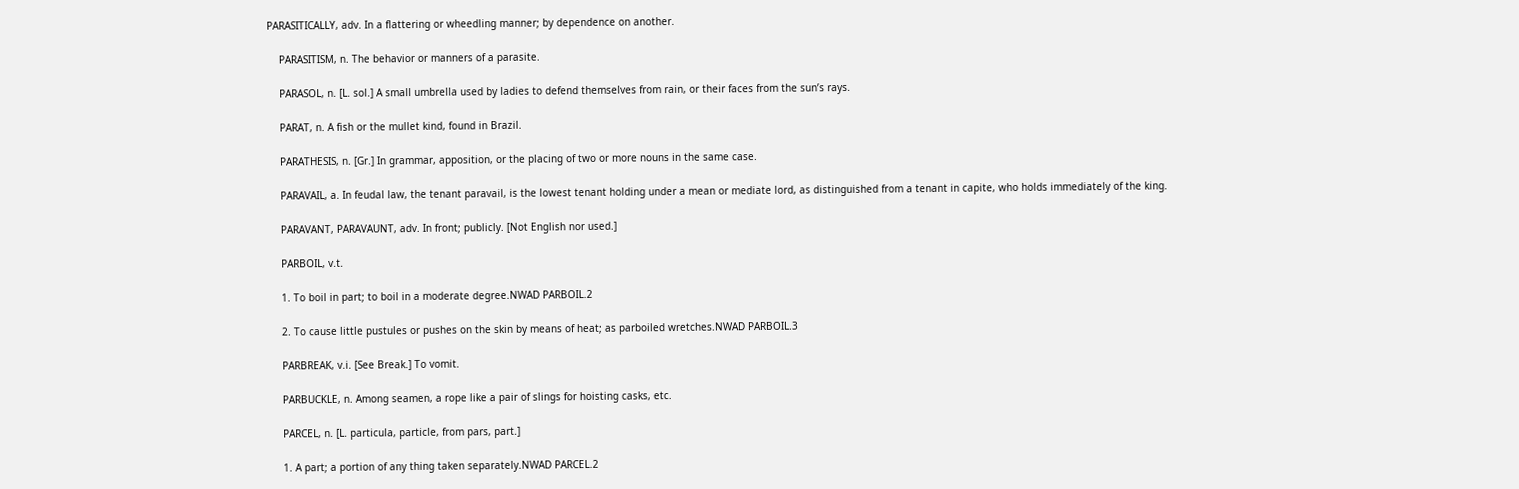PARASITICALLY, adv. In a flattering or wheedling manner; by dependence on another.

    PARASITISM, n. The behavior or manners of a parasite.

    PARASOL, n. [L. sol.] A small umbrella used by ladies to defend themselves from rain, or their faces from the sun’s rays.

    PARAT, n. A fish or the mullet kind, found in Brazil.

    PARATHESIS, n. [Gr.] In grammar, apposition, or the placing of two or more nouns in the same case.

    PARAVAIL, a. In feudal law, the tenant paravail, is the lowest tenant holding under a mean or mediate lord, as distinguished from a tenant in capite, who holds immediately of the king.

    PARAVANT, PARAVAUNT, adv. In front; publicly. [Not English nor used.]

    PARBOIL, v.t.

    1. To boil in part; to boil in a moderate degree.NWAD PARBOIL.2

    2. To cause little pustules or pushes on the skin by means of heat; as parboiled wretches.NWAD PARBOIL.3

    PARBREAK, v.i. [See Break.] To vomit.

    PARBUCKLE, n. Among seamen, a rope like a pair of slings for hoisting casks, etc.

    PARCEL, n. [L. particula, particle, from pars, part.]

    1. A part; a portion of any thing taken separately.NWAD PARCEL.2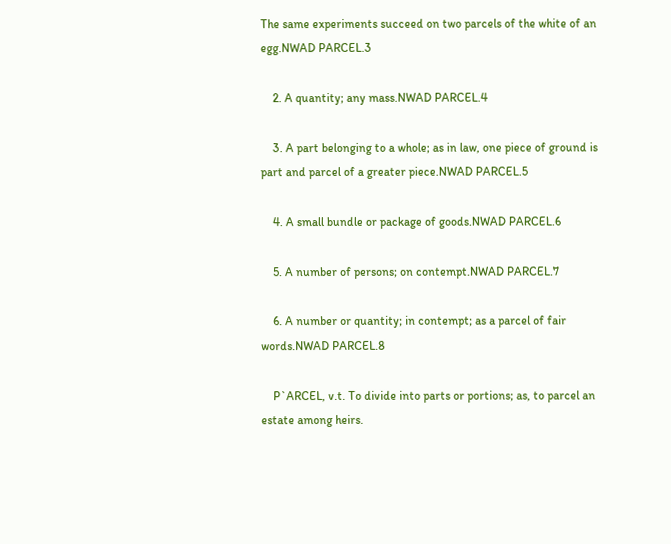The same experiments succeed on two parcels of the white of an egg.NWAD PARCEL.3

    2. A quantity; any mass.NWAD PARCEL.4

    3. A part belonging to a whole; as in law, one piece of ground is part and parcel of a greater piece.NWAD PARCEL.5

    4. A small bundle or package of goods.NWAD PARCEL.6

    5. A number of persons; on contempt.NWAD PARCEL.7

    6. A number or quantity; in contempt; as a parcel of fair words.NWAD PARCEL.8

    P`ARCEL, v.t. To divide into parts or portions; as, to parcel an estate among heirs.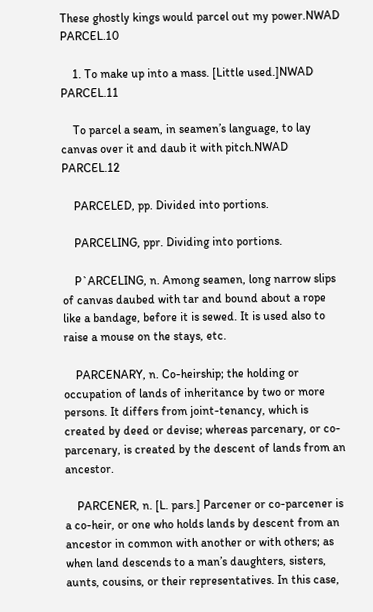These ghostly kings would parcel out my power.NWAD PARCEL.10

    1. To make up into a mass. [Little used.]NWAD PARCEL.11

    To parcel a seam, in seamen’s language, to lay canvas over it and daub it with pitch.NWAD PARCEL.12

    PARCELED, pp. Divided into portions.

    PARCELING, ppr. Dividing into portions.

    P`ARCELING, n. Among seamen, long narrow slips of canvas daubed with tar and bound about a rope like a bandage, before it is sewed. It is used also to raise a mouse on the stays, etc.

    PARCENARY, n. Co-heirship; the holding or occupation of lands of inheritance by two or more persons. It differs from joint-tenancy, which is created by deed or devise; whereas parcenary, or co-parcenary, is created by the descent of lands from an ancestor.

    PARCENER, n. [L. pars.] Parcener or co-parcener is a co-heir, or one who holds lands by descent from an ancestor in common with another or with others; as when land descends to a man’s daughters, sisters, aunts, cousins, or their representatives. In this case,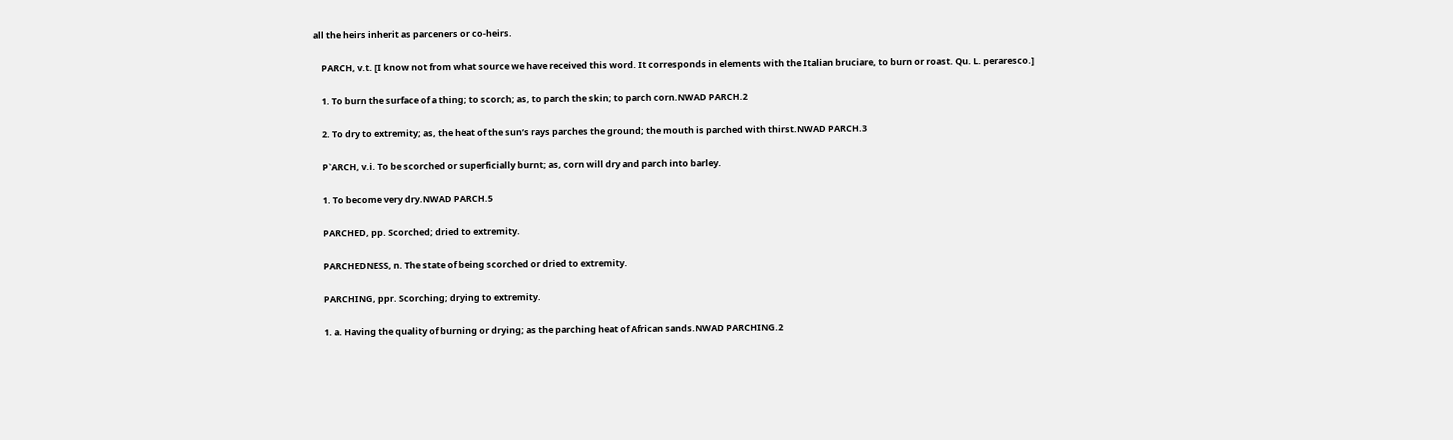all the heirs inherit as parceners or co-heirs.

    PARCH, v.t. [I know not from what source we have received this word. It corresponds in elements with the Italian bruciare, to burn or roast. Qu. L. peraresco.]

    1. To burn the surface of a thing; to scorch; as, to parch the skin; to parch corn.NWAD PARCH.2

    2. To dry to extremity; as, the heat of the sun’s rays parches the ground; the mouth is parched with thirst.NWAD PARCH.3

    P`ARCH, v.i. To be scorched or superficially burnt; as, corn will dry and parch into barley.

    1. To become very dry.NWAD PARCH.5

    PARCHED, pp. Scorched; dried to extremity.

    PARCHEDNESS, n. The state of being scorched or dried to extremity.

    PARCHING, ppr. Scorching; drying to extremity.

    1. a. Having the quality of burning or drying; as the parching heat of African sands.NWAD PARCHING.2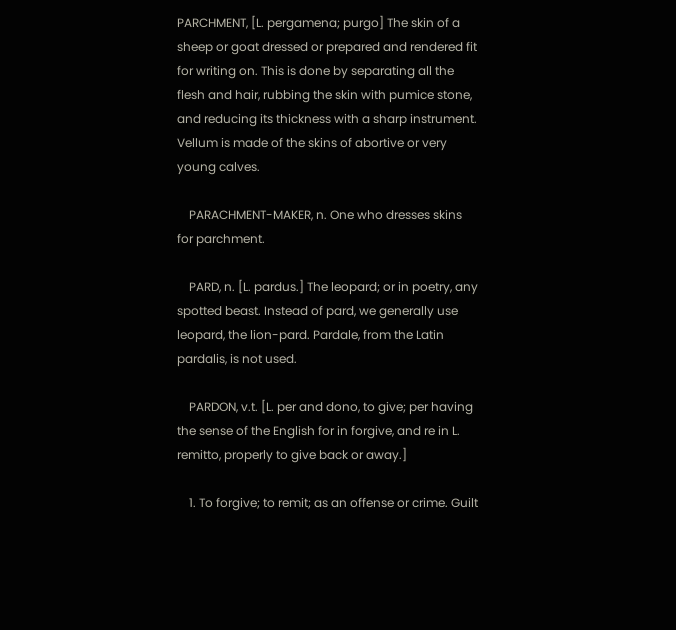PARCHMENT, [L. pergamena; purgo] The skin of a sheep or goat dressed or prepared and rendered fit for writing on. This is done by separating all the flesh and hair, rubbing the skin with pumice stone, and reducing its thickness with a sharp instrument. Vellum is made of the skins of abortive or very young calves.

    PARACHMENT-MAKER, n. One who dresses skins for parchment.

    PARD, n. [L. pardus.] The leopard; or in poetry, any spotted beast. Instead of pard, we generally use leopard, the lion-pard. Pardale, from the Latin pardalis, is not used.

    PARDON, v.t. [L. per and dono, to give; per having the sense of the English for in forgive, and re in L. remitto, properly to give back or away.]

    1. To forgive; to remit; as an offense or crime. Guilt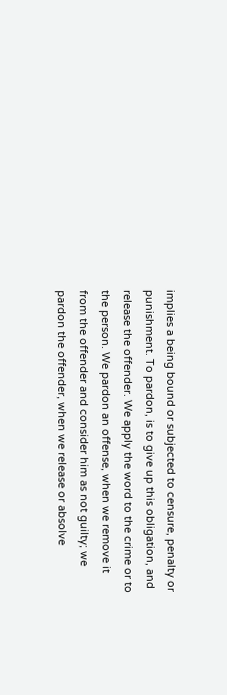implies a being bound or subjected to censure, penalty or punishment. To pardon, is to give up this obligation, and release the offender. We apply the word to the crime or to the person. We pardon an offense, when we remove it from the offender and consider him as not guilty; we pardon the offender, when we release or absolve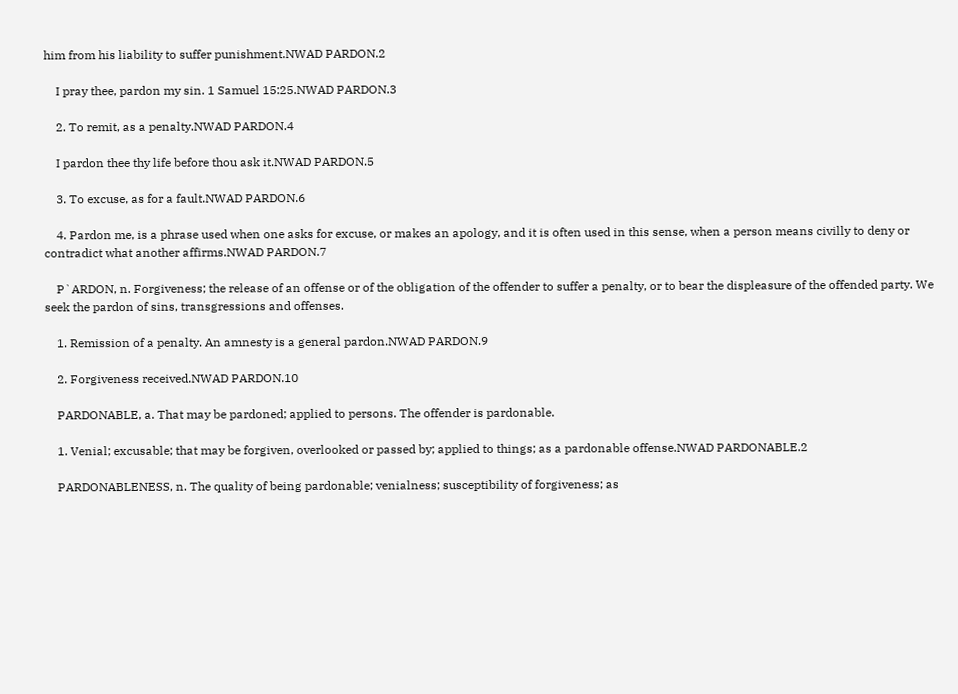him from his liability to suffer punishment.NWAD PARDON.2

    I pray thee, pardon my sin. 1 Samuel 15:25.NWAD PARDON.3

    2. To remit, as a penalty.NWAD PARDON.4

    I pardon thee thy life before thou ask it.NWAD PARDON.5

    3. To excuse, as for a fault.NWAD PARDON.6

    4. Pardon me, is a phrase used when one asks for excuse, or makes an apology, and it is often used in this sense, when a person means civilly to deny or contradict what another affirms.NWAD PARDON.7

    P`ARDON, n. Forgiveness; the release of an offense or of the obligation of the offender to suffer a penalty, or to bear the displeasure of the offended party. We seek the pardon of sins, transgressions and offenses.

    1. Remission of a penalty. An amnesty is a general pardon.NWAD PARDON.9

    2. Forgiveness received.NWAD PARDON.10

    PARDONABLE, a. That may be pardoned; applied to persons. The offender is pardonable.

    1. Venial; excusable; that may be forgiven, overlooked or passed by; applied to things; as a pardonable offense.NWAD PARDONABLE.2

    PARDONABLENESS, n. The quality of being pardonable; venialness; susceptibility of forgiveness; as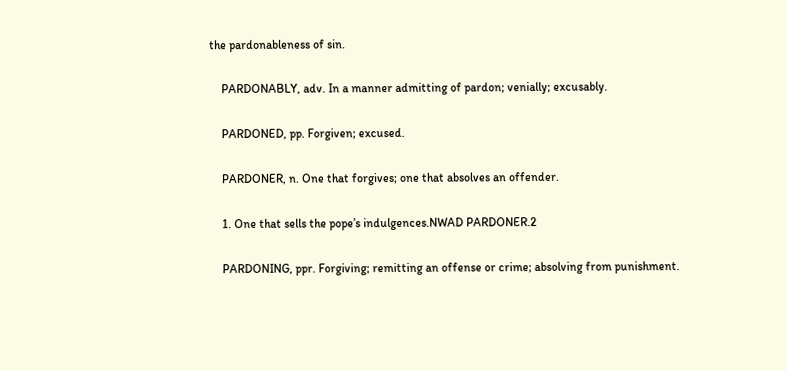the pardonableness of sin.

    PARDONABLY, adv. In a manner admitting of pardon; venially; excusably.

    PARDONED, pp. Forgiven; excused.

    PARDONER, n. One that forgives; one that absolves an offender.

    1. One that sells the pope’s indulgences.NWAD PARDONER.2

    PARDONING, ppr. Forgiving; remitting an offense or crime; absolving from punishment.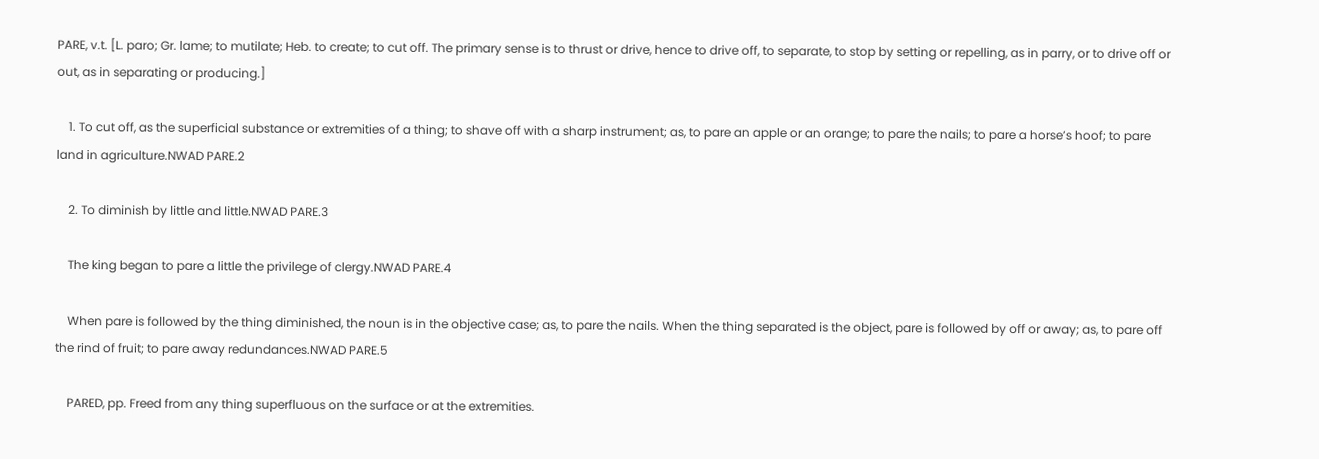PARE, v.t. [L. paro; Gr. lame; to mutilate; Heb. to create; to cut off. The primary sense is to thrust or drive, hence to drive off, to separate, to stop by setting or repelling, as in parry, or to drive off or out, as in separating or producing.]

    1. To cut off, as the superficial substance or extremities of a thing; to shave off with a sharp instrument; as, to pare an apple or an orange; to pare the nails; to pare a horse’s hoof; to pare land in agriculture.NWAD PARE.2

    2. To diminish by little and little.NWAD PARE.3

    The king began to pare a little the privilege of clergy.NWAD PARE.4

    When pare is followed by the thing diminished, the noun is in the objective case; as, to pare the nails. When the thing separated is the object, pare is followed by off or away; as, to pare off the rind of fruit; to pare away redundances.NWAD PARE.5

    PARED, pp. Freed from any thing superfluous on the surface or at the extremities.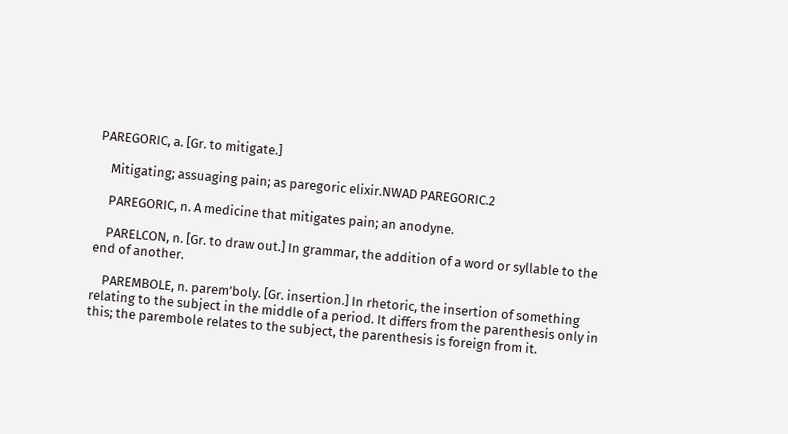PAREGORIC, a. [Gr. to mitigate.]

    Mitigating; assuaging pain; as paregoric elixir.NWAD PAREGORIC.2

    PAREGORIC, n. A medicine that mitigates pain; an anodyne.

    PARELCON, n. [Gr. to draw out.] In grammar, the addition of a word or syllable to the end of another.

    PAREMBOLE, n. parem’boly. [Gr. insertion.] In rhetoric, the insertion of something relating to the subject in the middle of a period. It differs from the parenthesis only in this; the parembole relates to the subject, the parenthesis is foreign from it.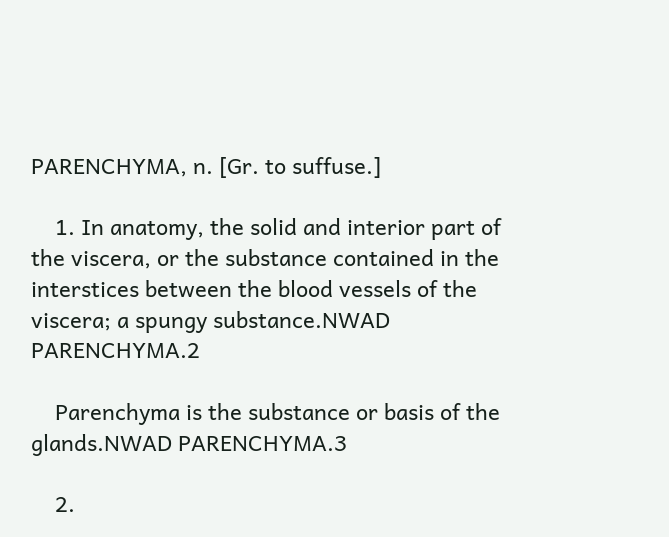PARENCHYMA, n. [Gr. to suffuse.]

    1. In anatomy, the solid and interior part of the viscera, or the substance contained in the interstices between the blood vessels of the viscera; a spungy substance.NWAD PARENCHYMA.2

    Parenchyma is the substance or basis of the glands.NWAD PARENCHYMA.3

    2.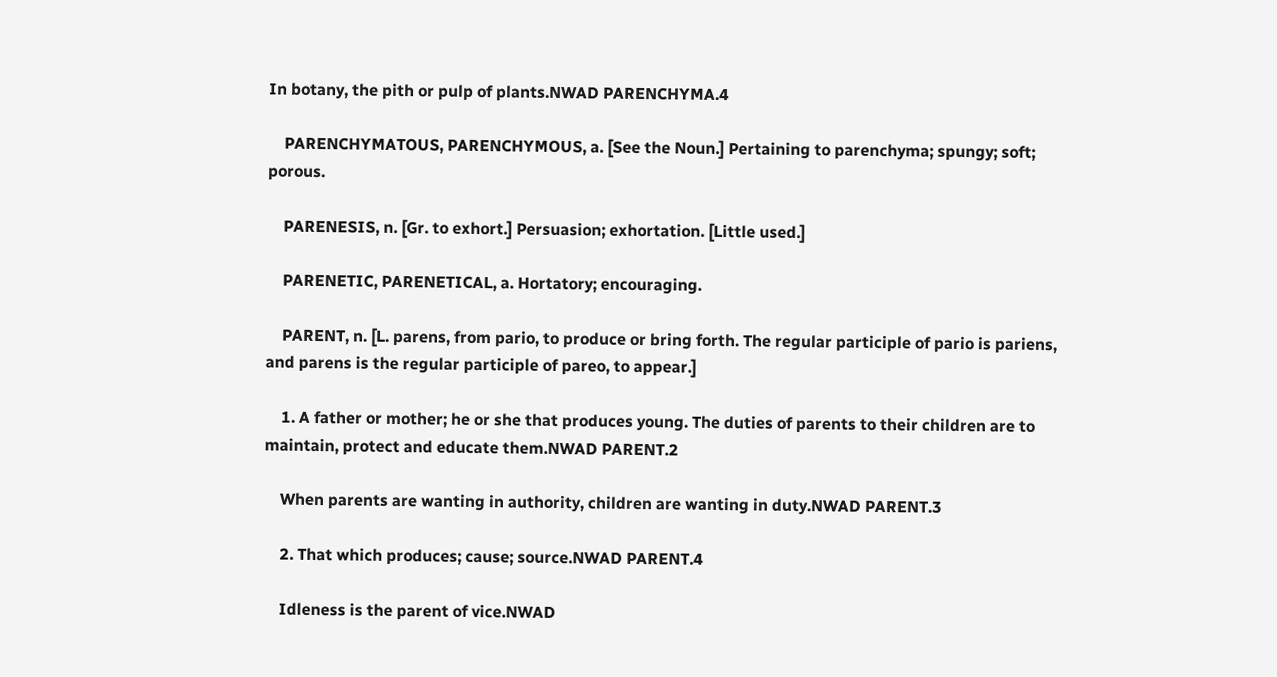In botany, the pith or pulp of plants.NWAD PARENCHYMA.4

    PARENCHYMATOUS, PARENCHYMOUS, a. [See the Noun.] Pertaining to parenchyma; spungy; soft; porous.

    PARENESIS, n. [Gr. to exhort.] Persuasion; exhortation. [Little used.]

    PARENETIC, PARENETICAL, a. Hortatory; encouraging.

    PARENT, n. [L. parens, from pario, to produce or bring forth. The regular participle of pario is pariens, and parens is the regular participle of pareo, to appear.]

    1. A father or mother; he or she that produces young. The duties of parents to their children are to maintain, protect and educate them.NWAD PARENT.2

    When parents are wanting in authority, children are wanting in duty.NWAD PARENT.3

    2. That which produces; cause; source.NWAD PARENT.4

    Idleness is the parent of vice.NWAD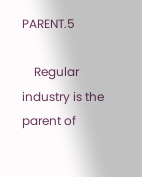PARENT.5

    Regular industry is the parent of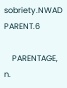sobriety.NWAD PARENT.6

    PARENTAGE, n.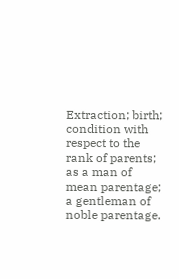Extraction; birth; condition with respect to the rank of parents; as a man of mean parentage; a gentleman of noble parentage.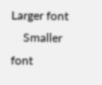Larger font
    Smaller font